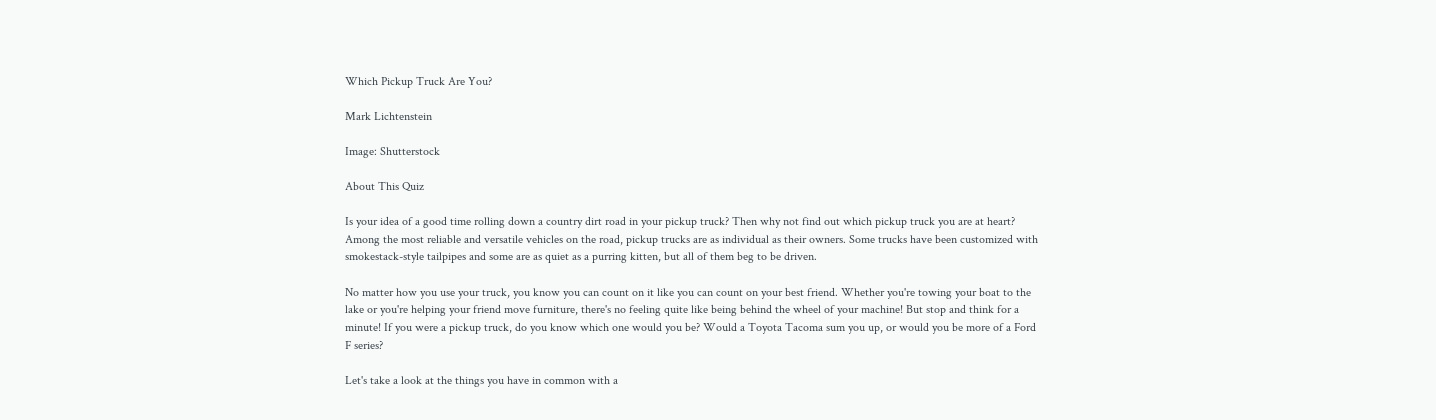Which Pickup Truck Are You?

Mark Lichtenstein

Image: Shutterstock

About This Quiz

Is your idea of a good time rolling down a country dirt road in your pickup truck? Then why not find out which pickup truck you are at heart? Among the most reliable and versatile vehicles on the road, pickup trucks are as individual as their owners. Some trucks have been customized with smokestack-style tailpipes and some are as quiet as a purring kitten, but all of them beg to be driven.

No matter how you use your truck, you know you can count on it like you can count on your best friend. Whether you're towing your boat to the lake or you're helping your friend move furniture, there's no feeling quite like being behind the wheel of your machine! But stop and think for a minute! If you were a pickup truck, do you know which one would you be? Would a Toyota Tacoma sum you up, or would you be more of a Ford F series?

Let's take a look at the things you have in common with a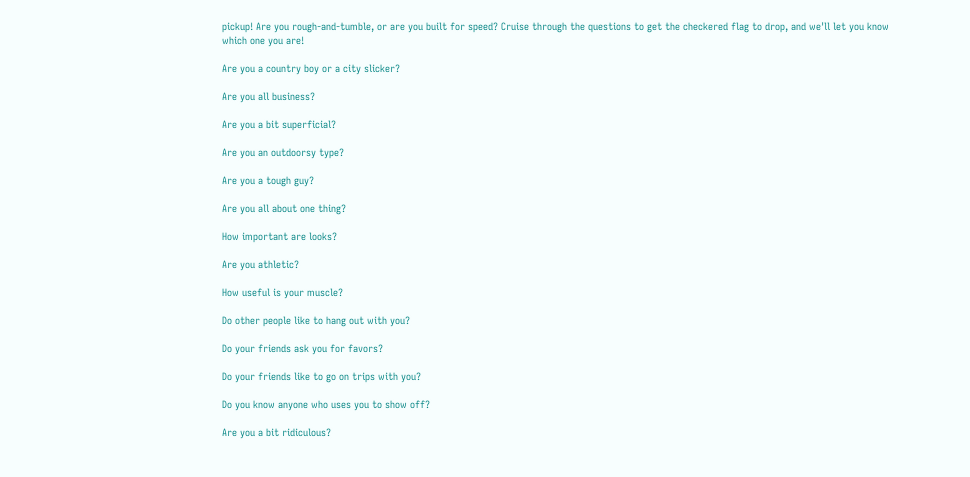pickup! Are you rough-and-tumble, or are you built for speed? Cruise through the questions to get the checkered flag to drop, and we'll let you know which one you are!

Are you a country boy or a city slicker?

Are you all business?

Are you a bit superficial?

Are you an outdoorsy type?

Are you a tough guy?

Are you all about one thing?

How important are looks?

Are you athletic?

How useful is your muscle?

Do other people like to hang out with you?

Do your friends ask you for favors?

Do your friends like to go on trips with you?

Do you know anyone who uses you to show off?

Are you a bit ridiculous?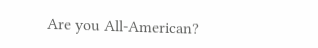Are you All-American?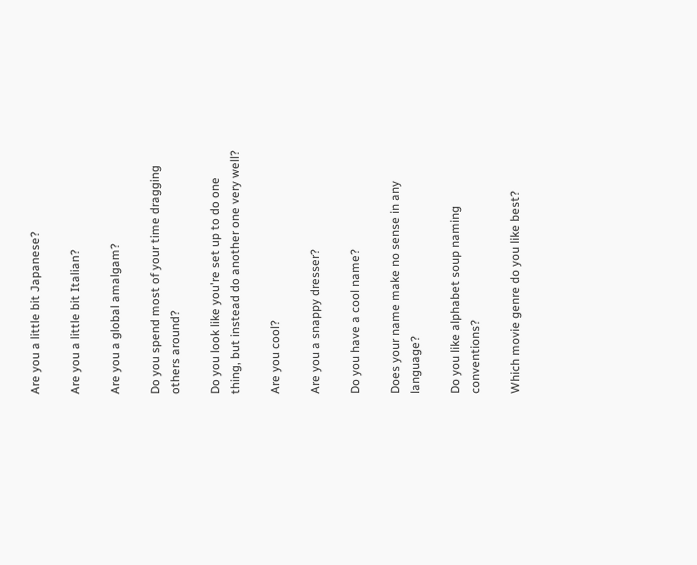Are you a little bit Japanese?

Are you a little bit Italian?

Are you a global amalgam?

Do you spend most of your time dragging others around?

Do you look like you're set up to do one thing, but instead do another one very well?

Are you cool?

Are you a snappy dresser?

Do you have a cool name?

Does your name make no sense in any language?

Do you like alphabet soup naming conventions?

Which movie genre do you like best?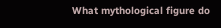What mythological figure do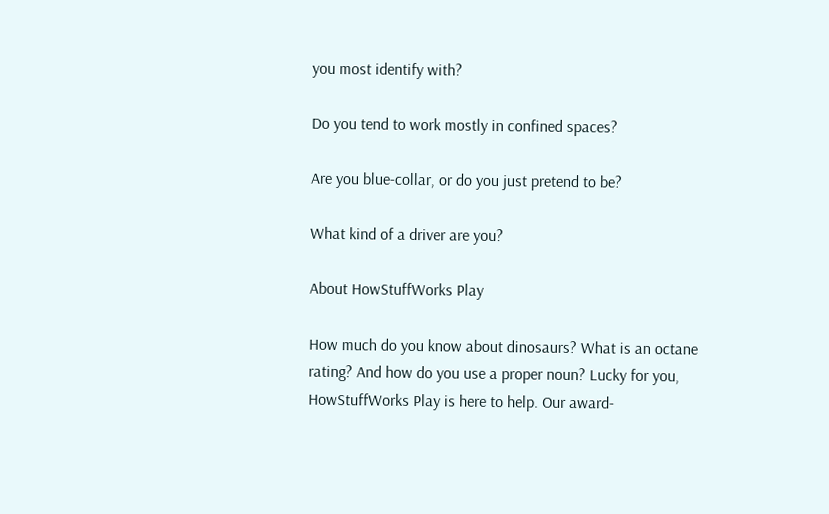you most identify with?

Do you tend to work mostly in confined spaces?

Are you blue-collar, or do you just pretend to be?

What kind of a driver are you?

About HowStuffWorks Play

How much do you know about dinosaurs? What is an octane rating? And how do you use a proper noun? Lucky for you, HowStuffWorks Play is here to help. Our award-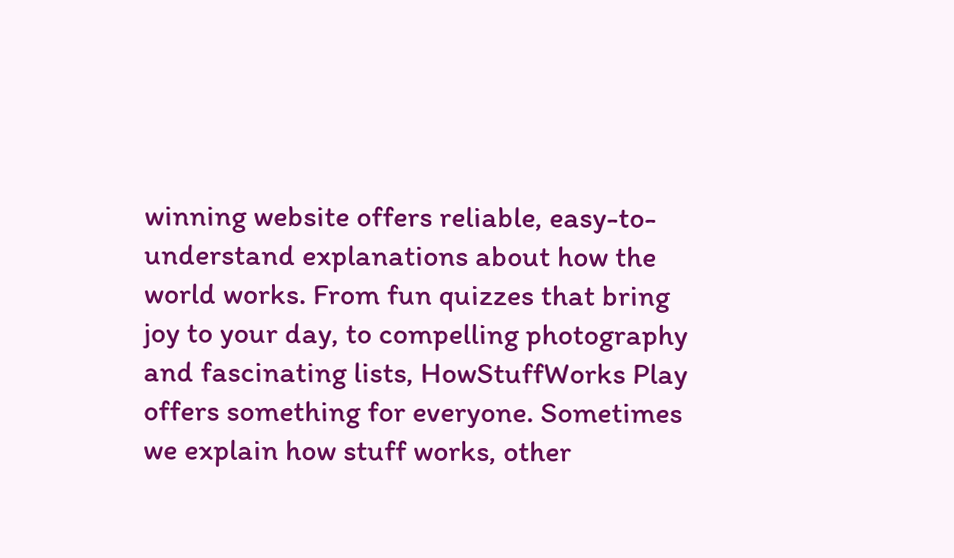winning website offers reliable, easy-to-understand explanations about how the world works. From fun quizzes that bring joy to your day, to compelling photography and fascinating lists, HowStuffWorks Play offers something for everyone. Sometimes we explain how stuff works, other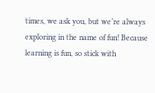times, we ask you, but we’re always exploring in the name of fun! Because learning is fun, so stick with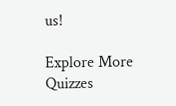us!

Explore More Quizzes